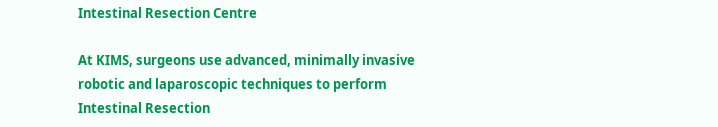Intestinal Resection Centre

At KIMS, surgeons use advanced, minimally invasive robotic and laparoscopic techniques to perform Intestinal Resection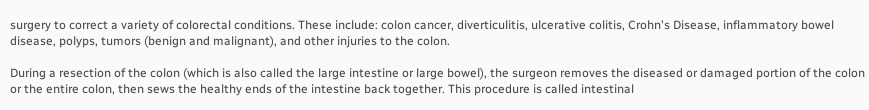surgery to correct a variety of colorectal conditions. These include: colon cancer, diverticulitis, ulcerative colitis, Crohn's Disease, inflammatory bowel disease, polyps, tumors (benign and malignant), and other injuries to the colon.

During a resection of the colon (which is also called the large intestine or large bowel), the surgeon removes the diseased or damaged portion of the colon or the entire colon, then sews the healthy ends of the intestine back together. This procedure is called intestinal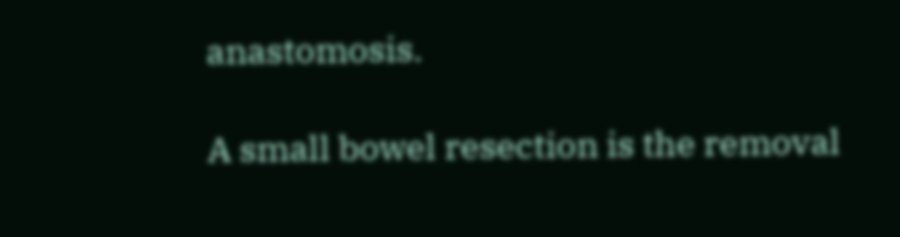anastomosis.

A small bowel resection is the removal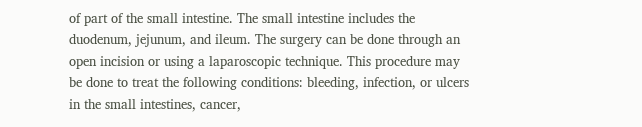of part of the small intestine. The small intestine includes the duodenum, jejunum, and ileum. The surgery can be done through an open incision or using a laparoscopic technique. This procedure may be done to treat the following conditions: bleeding, infection, or ulcers in the small intestines, cancer,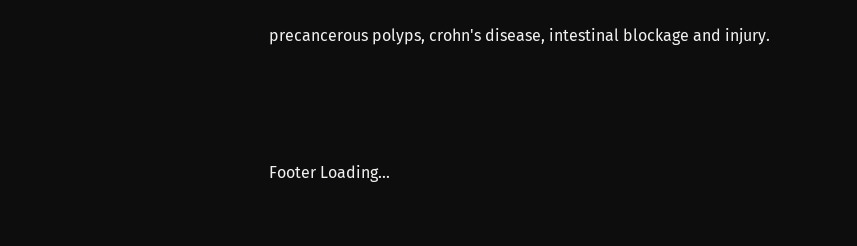precancerous polyps, crohn's disease, intestinal blockage and injury.



Footer Loading...